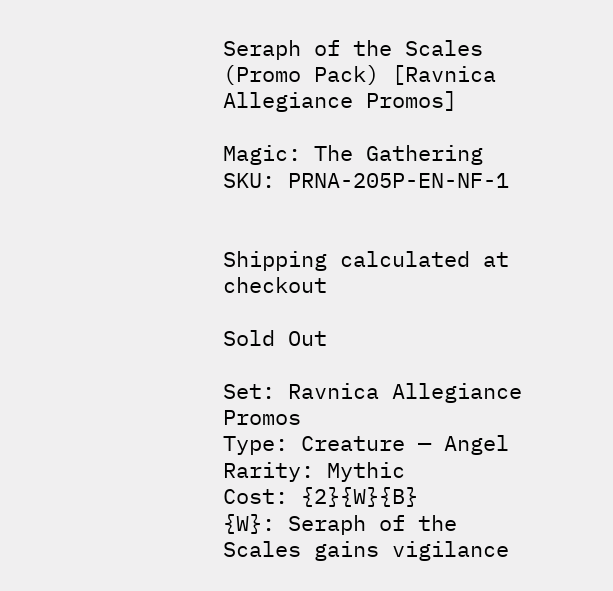Seraph of the Scales (Promo Pack) [Ravnica Allegiance Promos]

Magic: The Gathering SKU: PRNA-205P-EN-NF-1


Shipping calculated at checkout

Sold Out

Set: Ravnica Allegiance Promos
Type: Creature — Angel
Rarity: Mythic
Cost: {2}{W}{B}
{W}: Seraph of the Scales gains vigilance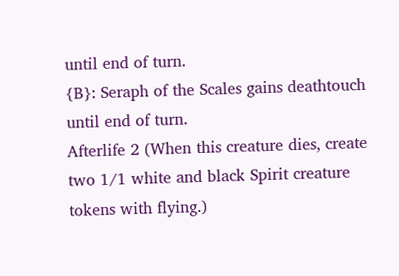until end of turn.
{B}: Seraph of the Scales gains deathtouch until end of turn.
Afterlife 2 (When this creature dies, create two 1/1 white and black Spirit creature tokens with flying.)